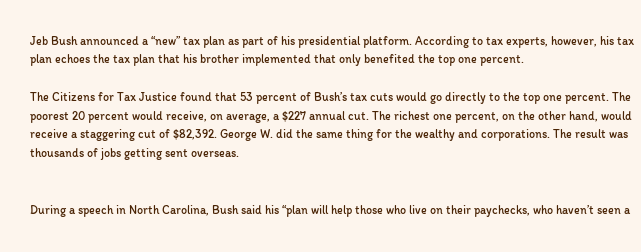Jeb Bush announced a “new” tax plan as part of his presidential platform. According to tax experts, however, his tax plan echoes the tax plan that his brother implemented that only benefited the top one percent.

The Citizens for Tax Justice found that 53 percent of Bush’s tax cuts would go directly to the top one percent. The poorest 20 percent would receive, on average, a $227 annual cut. The richest one percent, on the other hand, would receive a staggering cut of $82,392. George W. did the same thing for the wealthy and corporations. The result was thousands of jobs getting sent overseas.


During a speech in North Carolina, Bush said his “plan will help those who live on their paychecks, who haven’t seen a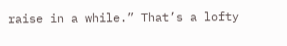raise in a while.” That’s a lofty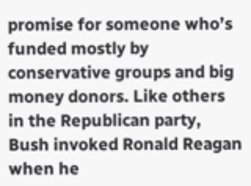promise for someone who’s funded mostly by conservative groups and big money donors. Like others in the Republican party, Bush invoked Ronald Reagan when he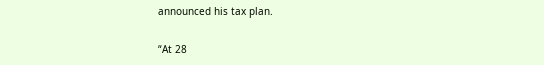announced his tax plan.

“At 28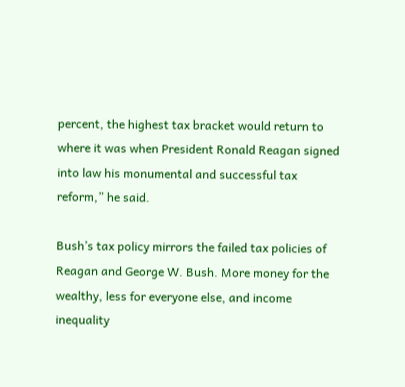percent, the highest tax bracket would return to where it was when President Ronald Reagan signed into law his monumental and successful tax reform,” he said.

Bush’s tax policy mirrors the failed tax policies of Reagan and George W. Bush. More money for the wealthy, less for everyone else, and income inequality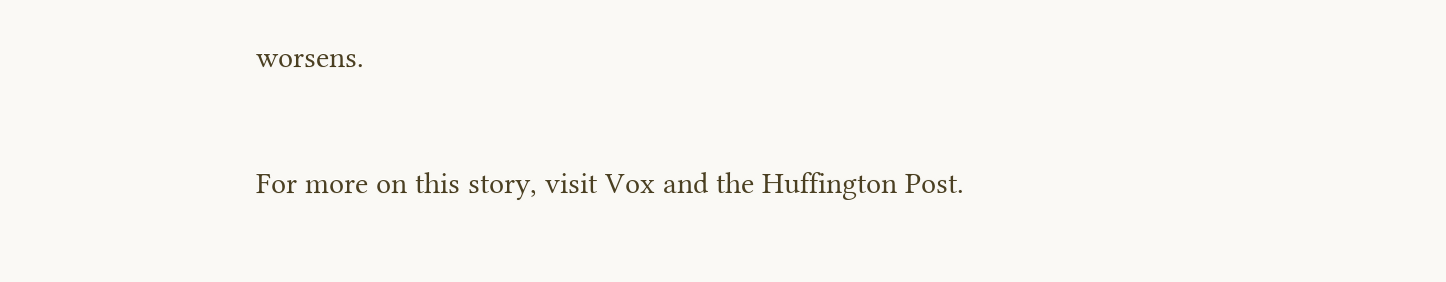worsens.


For more on this story, visit Vox and the Huffington Post.